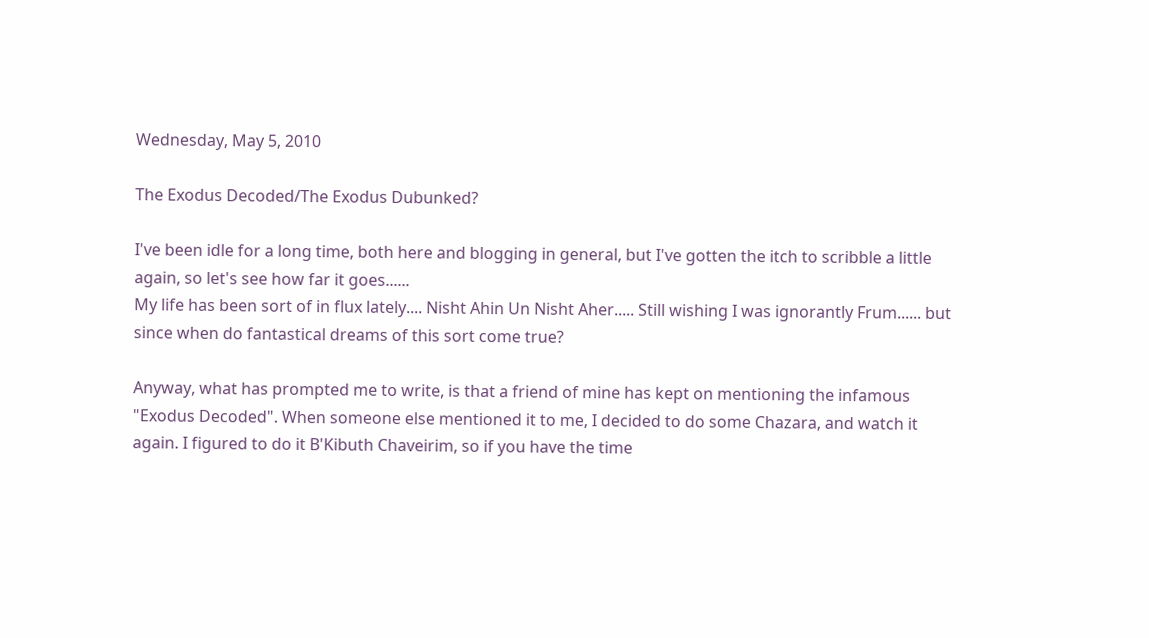Wednesday, May 5, 2010

The Exodus Decoded/The Exodus Dubunked?

I've been idle for a long time, both here and blogging in general, but I've gotten the itch to scribble a little again, so let's see how far it goes......
My life has been sort of in flux lately.... Nisht Ahin Un Nisht Aher..... Still wishing I was ignorantly Frum...... but since when do fantastical dreams of this sort come true?

Anyway, what has prompted me to write, is that a friend of mine has kept on mentioning the infamous "Exodus Decoded". When someone else mentioned it to me, I decided to do some Chazara, and watch it again. I figured to do it B'Kibuth Chaveirim, so if you have the time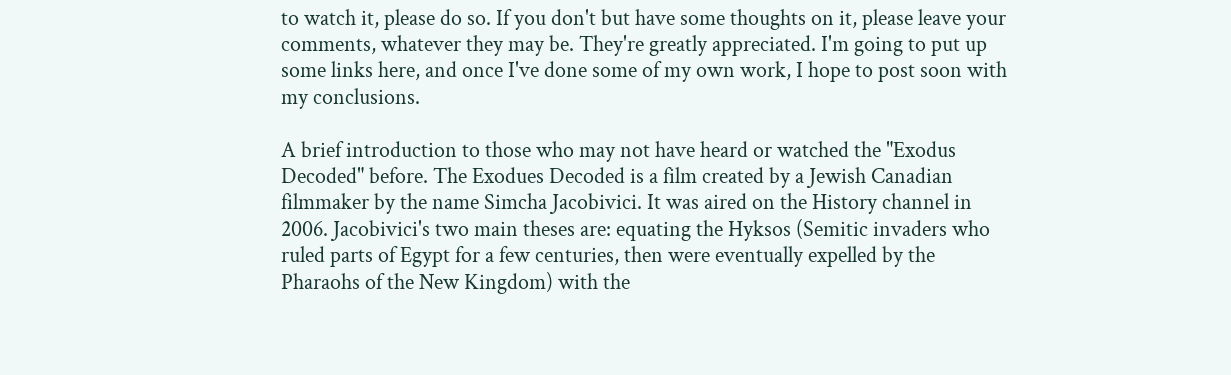to watch it, please do so. If you don't but have some thoughts on it, please leave your comments, whatever they may be. They're greatly appreciated. I'm going to put up some links here, and once I've done some of my own work, I hope to post soon with my conclusions.

A brief introduction to those who may not have heard or watched the "Exodus Decoded" before. The Exodues Decoded is a film created by a Jewish Canadian filmmaker by the name Simcha Jacobivici. It was aired on the History channel in 2006. Jacobivici's two main theses are: equating the Hyksos (Semitic invaders who ruled parts of Egypt for a few centuries, then were eventually expelled by the Pharaohs of the New Kingdom) with the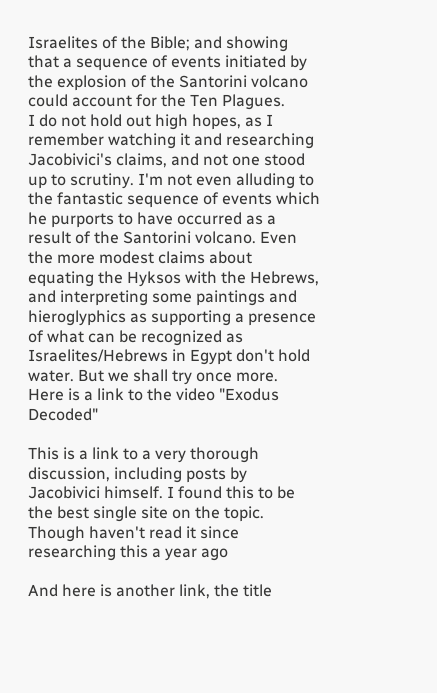Israelites of the Bible; and showing that a sequence of events initiated by the explosion of the Santorini volcano could account for the Ten Plagues.
I do not hold out high hopes, as I remember watching it and researching Jacobivici's claims, and not one stood up to scrutiny. I'm not even alluding to the fantastic sequence of events which he purports to have occurred as a result of the Santorini volcano. Even the more modest claims about equating the Hyksos with the Hebrews, and interpreting some paintings and hieroglyphics as supporting a presence of what can be recognized as Israelites/Hebrews in Egypt don't hold water. But we shall try once more.
Here is a link to the video "Exodus Decoded"

This is a link to a very thorough discussion, including posts by Jacobivici himself. I found this to be the best single site on the topic. Though haven't read it since researching this a year ago

And here is another link, the title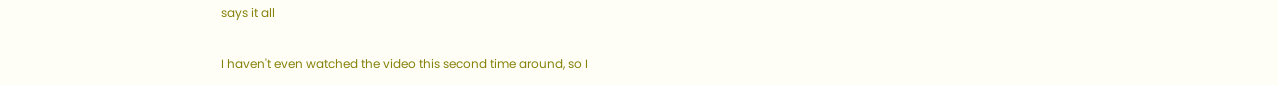says it all

I haven't even watched the video this second time around, so I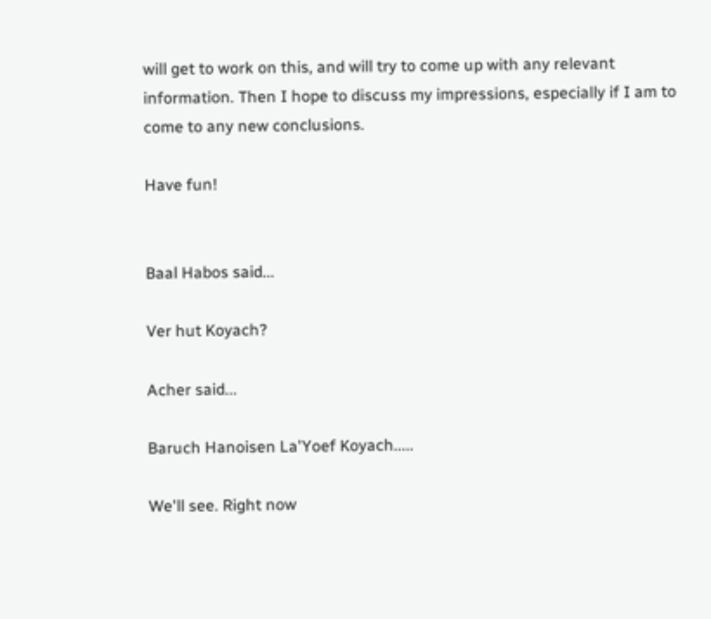will get to work on this, and will try to come up with any relevant information. Then I hope to discuss my impressions, especially if I am to come to any new conclusions.

Have fun!


Baal Habos said...

Ver hut Koyach?

Acher said...

Baruch Hanoisen La'Yoef Koyach.....

We'll see. Right now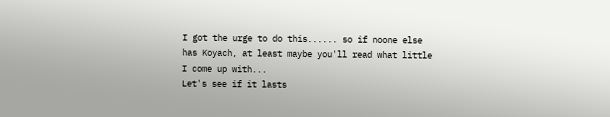I got the urge to do this...... so if noone else has Koyach, at least maybe you'll read what little I come up with...
Let's see if it lasts